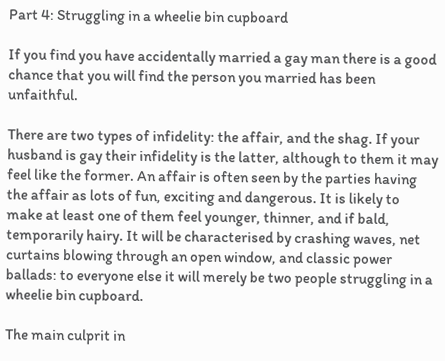Part 4: Struggling in a wheelie bin cupboard

If you find you have accidentally married a gay man there is a good chance that you will find the person you married has been unfaithful.

There are two types of infidelity: the affair, and the shag. If your husband is gay their infidelity is the latter, although to them it may feel like the former. An affair is often seen by the parties having the affair as lots of fun, exciting and dangerous. It is likely to make at least one of them feel younger, thinner, and if bald, temporarily hairy. It will be characterised by crashing waves, net curtains blowing through an open window, and classic power ballads: to everyone else it will merely be two people struggling in a wheelie bin cupboard.

The main culprit in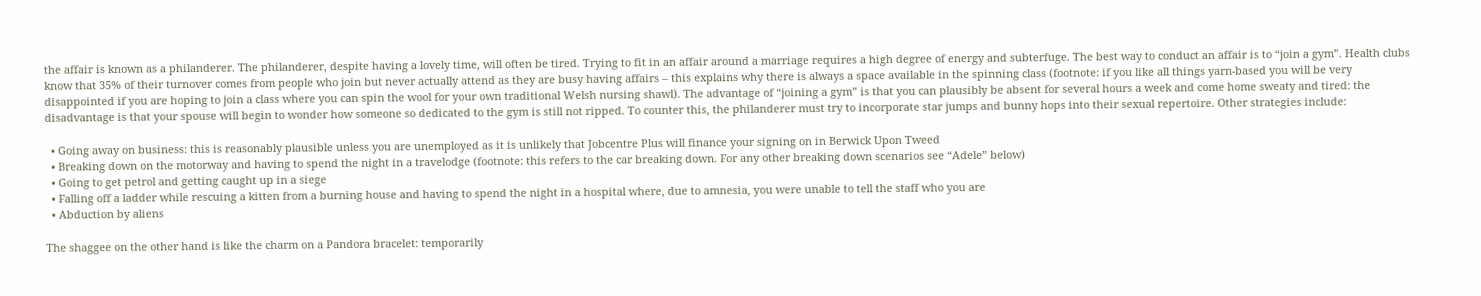the affair is known as a philanderer. The philanderer, despite having a lovely time, will often be tired. Trying to fit in an affair around a marriage requires a high degree of energy and subterfuge. The best way to conduct an affair is to “join a gym”. Health clubs know that 35% of their turnover comes from people who join but never actually attend as they are busy having affairs – this explains why there is always a space available in the spinning class (footnote: if you like all things yarn-based you will be very disappointed if you are hoping to join a class where you can spin the wool for your own traditional Welsh nursing shawl). The advantage of “joining a gym” is that you can plausibly be absent for several hours a week and come home sweaty and tired: the disadvantage is that your spouse will begin to wonder how someone so dedicated to the gym is still not ripped. To counter this, the philanderer must try to incorporate star jumps and bunny hops into their sexual repertoire. Other strategies include:

  • Going away on business: this is reasonably plausible unless you are unemployed as it is unlikely that Jobcentre Plus will finance your signing on in Berwick Upon Tweed
  • Breaking down on the motorway and having to spend the night in a travelodge (footnote: this refers to the car breaking down. For any other breaking down scenarios see “Adele” below)
  • Going to get petrol and getting caught up in a siege
  • Falling off a ladder while rescuing a kitten from a burning house and having to spend the night in a hospital where, due to amnesia, you were unable to tell the staff who you are
  • Abduction by aliens

The shaggee on the other hand is like the charm on a Pandora bracelet: temporarily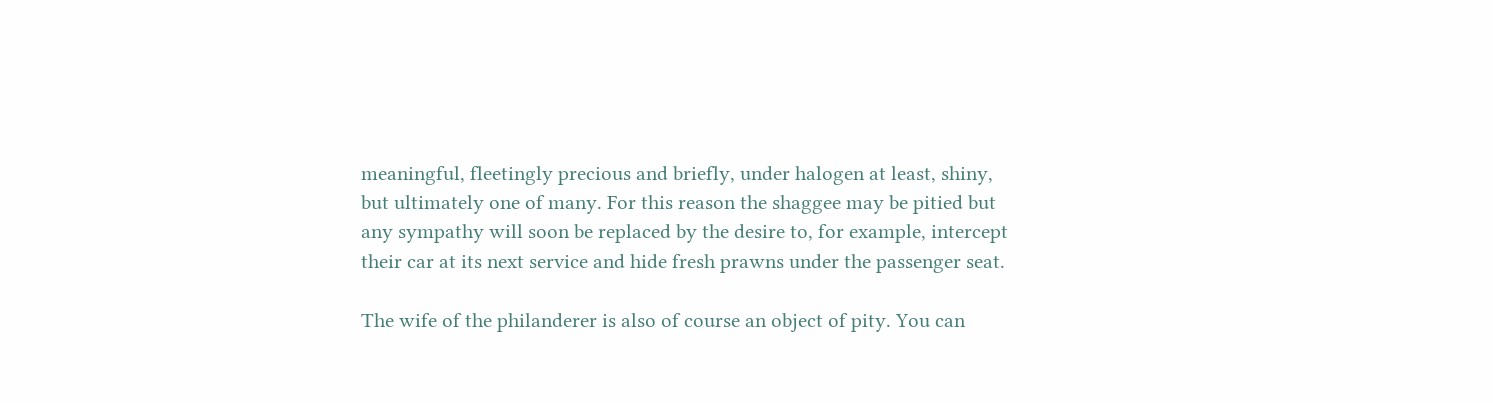meaningful, fleetingly precious and briefly, under halogen at least, shiny, but ultimately one of many. For this reason the shaggee may be pitied but any sympathy will soon be replaced by the desire to, for example, intercept their car at its next service and hide fresh prawns under the passenger seat.

The wife of the philanderer is also of course an object of pity. You can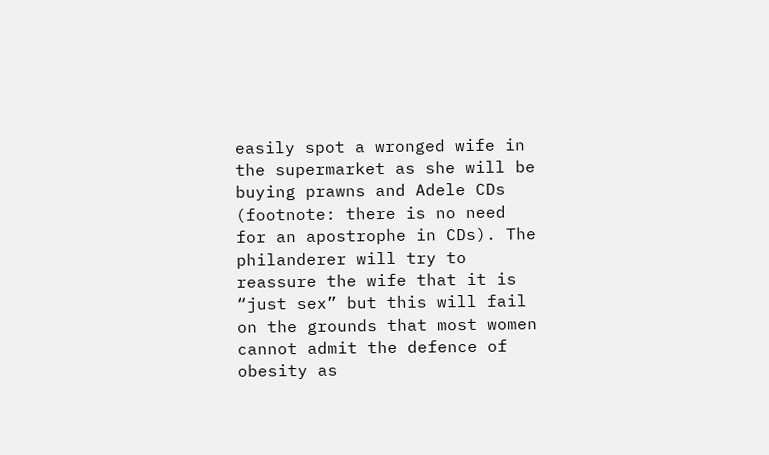easily spot a wronged wife in the supermarket as she will be buying prawns and Adele CDs (footnote: there is no need for an apostrophe in CDs). The philanderer will try to reassure the wife that it is “just sex” but this will fail on the grounds that most women cannot admit the defence of obesity as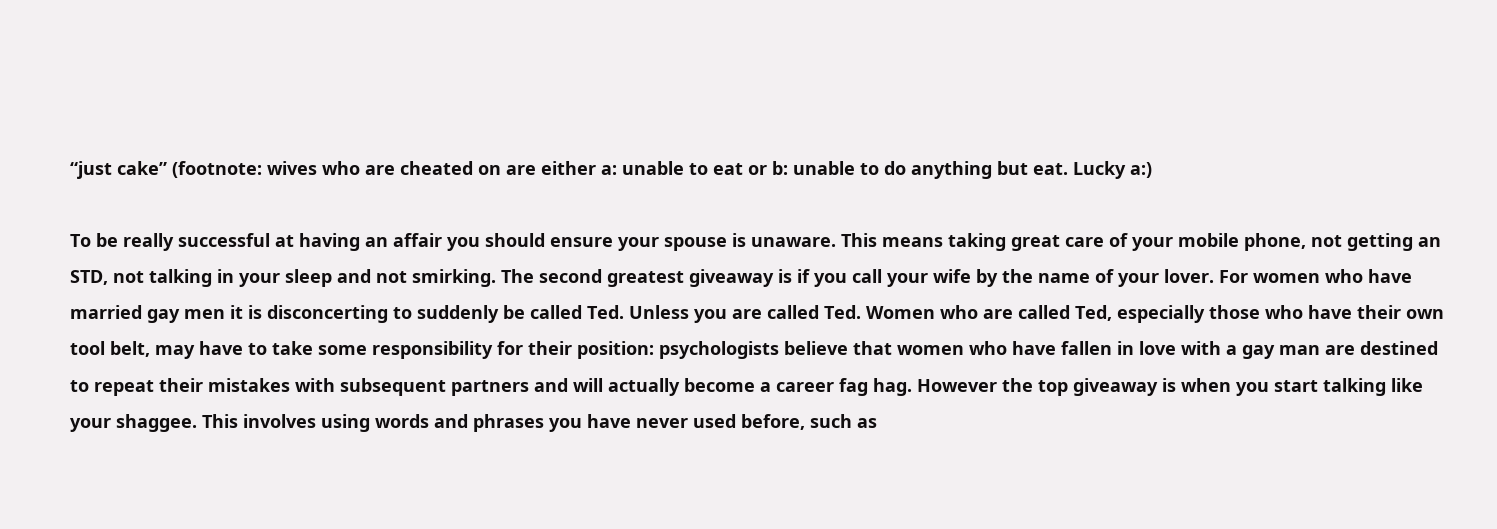“just cake” (footnote: wives who are cheated on are either a: unable to eat or b: unable to do anything but eat. Lucky a:)

To be really successful at having an affair you should ensure your spouse is unaware. This means taking great care of your mobile phone, not getting an STD, not talking in your sleep and not smirking. The second greatest giveaway is if you call your wife by the name of your lover. For women who have married gay men it is disconcerting to suddenly be called Ted. Unless you are called Ted. Women who are called Ted, especially those who have their own tool belt, may have to take some responsibility for their position: psychologists believe that women who have fallen in love with a gay man are destined to repeat their mistakes with subsequent partners and will actually become a career fag hag. However the top giveaway is when you start talking like your shaggee. This involves using words and phrases you have never used before, such as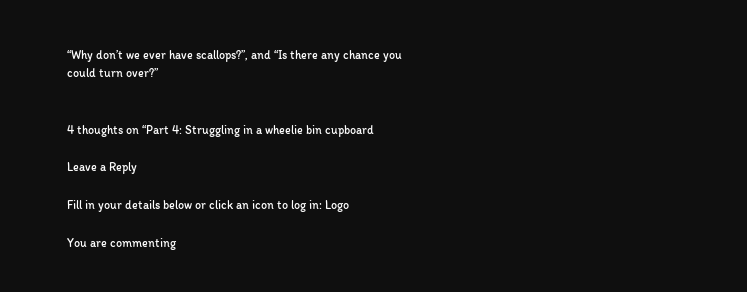“Why don’t we ever have scallops?”, and “Is there any chance you could turn over?”


4 thoughts on “Part 4: Struggling in a wheelie bin cupboard

Leave a Reply

Fill in your details below or click an icon to log in: Logo

You are commenting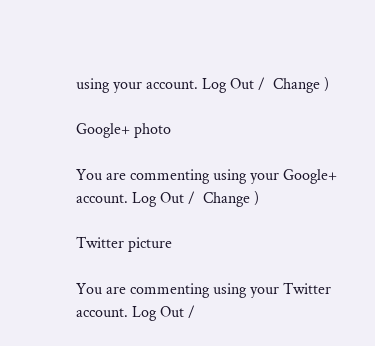using your account. Log Out /  Change )

Google+ photo

You are commenting using your Google+ account. Log Out /  Change )

Twitter picture

You are commenting using your Twitter account. Log Out /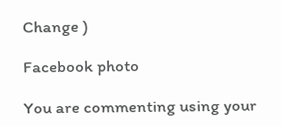Change )

Facebook photo

You are commenting using your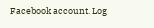Facebook account. Log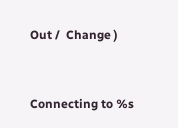Out /  Change )


Connecting to %s